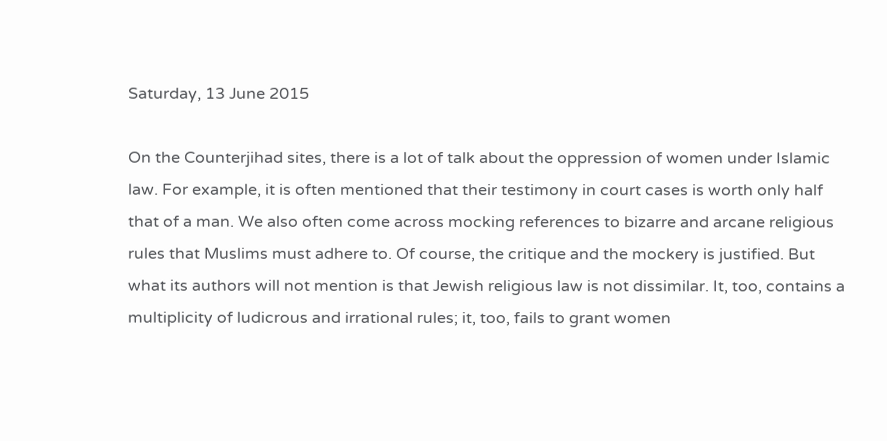Saturday, 13 June 2015

On the Counterjihad sites, there is a lot of talk about the oppression of women under Islamic law. For example, it is often mentioned that their testimony in court cases is worth only half that of a man. We also often come across mocking references to bizarre and arcane religious rules that Muslims must adhere to. Of course, the critique and the mockery is justified. But what its authors will not mention is that Jewish religious law is not dissimilar. It, too, contains a multiplicity of ludicrous and irrational rules; it, too, fails to grant women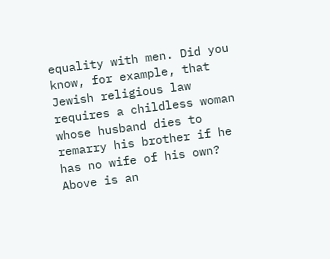equality with men. Did you know, for example, that Jewish religious law requires a childless woman whose husband dies to remarry his brother if he has no wife of his own? Above is an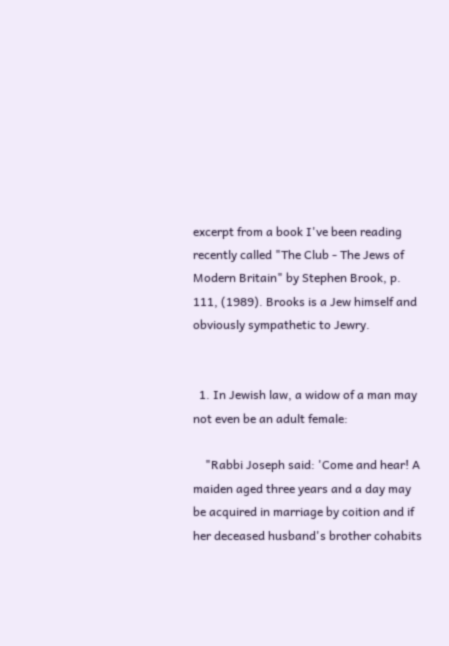excerpt from a book I've been reading recently called "The Club - The Jews of Modern Britain" by Stephen Brook, p. 111, (1989). Brooks is a Jew himself and obviously sympathetic to Jewry.


  1. In Jewish law, a widow of a man may not even be an adult female:

    "Rabbi Joseph said: 'Come and hear! A maiden aged three years and a day may be acquired in marriage by coition and if her deceased husband's brother cohabits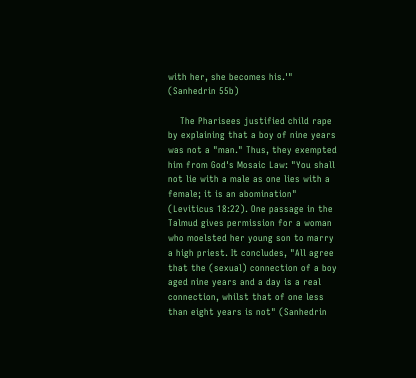with her, she becomes his.'" (Sanhedrin 55b)

    The Pharisees justified child rape by explaining that a boy of nine years was not a "man." Thus, they exempted him from God's Mosaic Law: "You shall not lie with a male as one lies with a female; it is an abomination" (Leviticus 18:22). One passage in the Talmud gives permission for a woman who moelsted her young son to marry a high priest. It concludes, "All agree that the (sexual) connection of a boy aged nine years and a day is a real connection, whilst that of one less than eight years is not" (Sanhedrin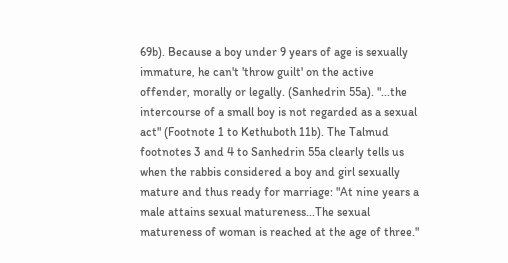69b). Because a boy under 9 years of age is sexually immature, he can't 'throw guilt' on the active offender, morally or legally. (Sanhedrin 55a). "...the intercourse of a small boy is not regarded as a sexual act" (Footnote 1 to Kethuboth 11b). The Talmud footnotes 3 and 4 to Sanhedrin 55a clearly tells us when the rabbis considered a boy and girl sexually mature and thus ready for marriage: "At nine years a male attains sexual matureness...The sexual matureness of woman is reached at the age of three."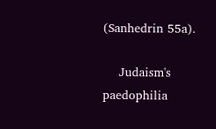(Sanhedrin 55a).

    Judaism's paedophilia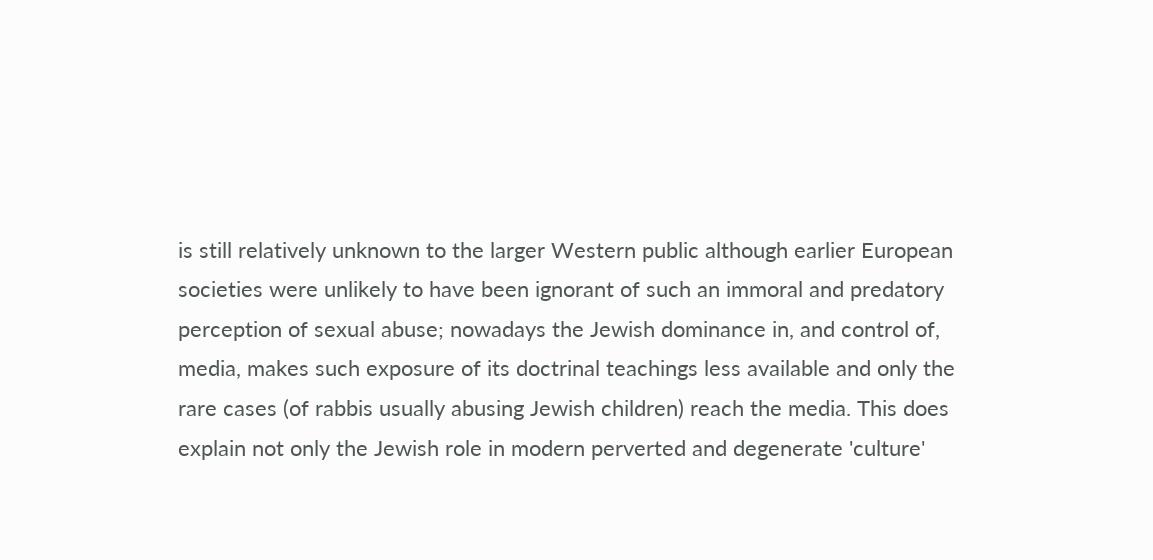is still relatively unknown to the larger Western public although earlier European societies were unlikely to have been ignorant of such an immoral and predatory perception of sexual abuse; nowadays the Jewish dominance in, and control of, media, makes such exposure of its doctrinal teachings less available and only the rare cases (of rabbis usually abusing Jewish children) reach the media. This does explain not only the Jewish role in modern perverted and degenerate 'culture'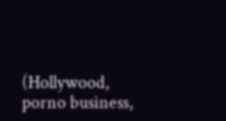(Hollywood, porno business,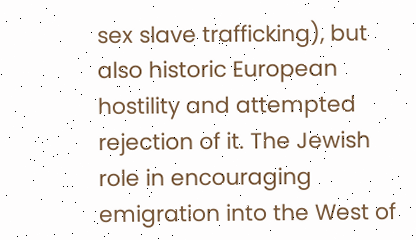sex slave trafficking), but also historic European hostility and attempted rejection of it. The Jewish role in encouraging emigration into the West of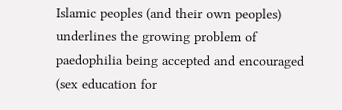Islamic peoples (and their own peoples) underlines the growing problem of paedophilia being accepted and encouraged (sex education for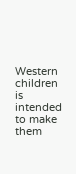Western children is intended to make them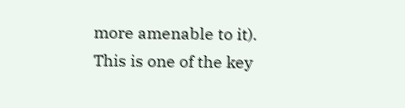more amenable to it). This is one of the key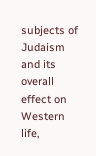subjects of Judaism and its overall effect on Western life,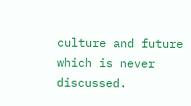culture and future which is never discussed.